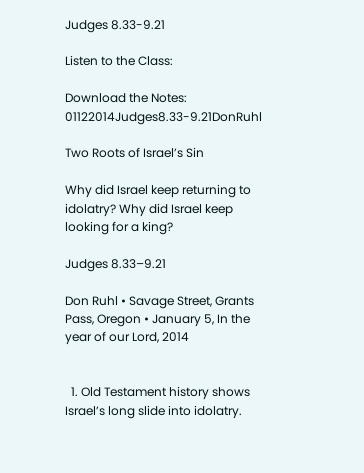Judges 8.33-9.21

Listen to the Class:

Download the Notes: 01122014Judges8.33-9.21DonRuhl

Two Roots of Israel’s Sin

Why did Israel keep returning to idolatry? Why did Israel keep looking for a king?

Judges 8.33–9.21

Don Ruhl • Savage Street, Grants Pass, Oregon • January 5, In the year of our Lord, 2014


  1. Old Testament history shows Israel’s long slide into idolatry.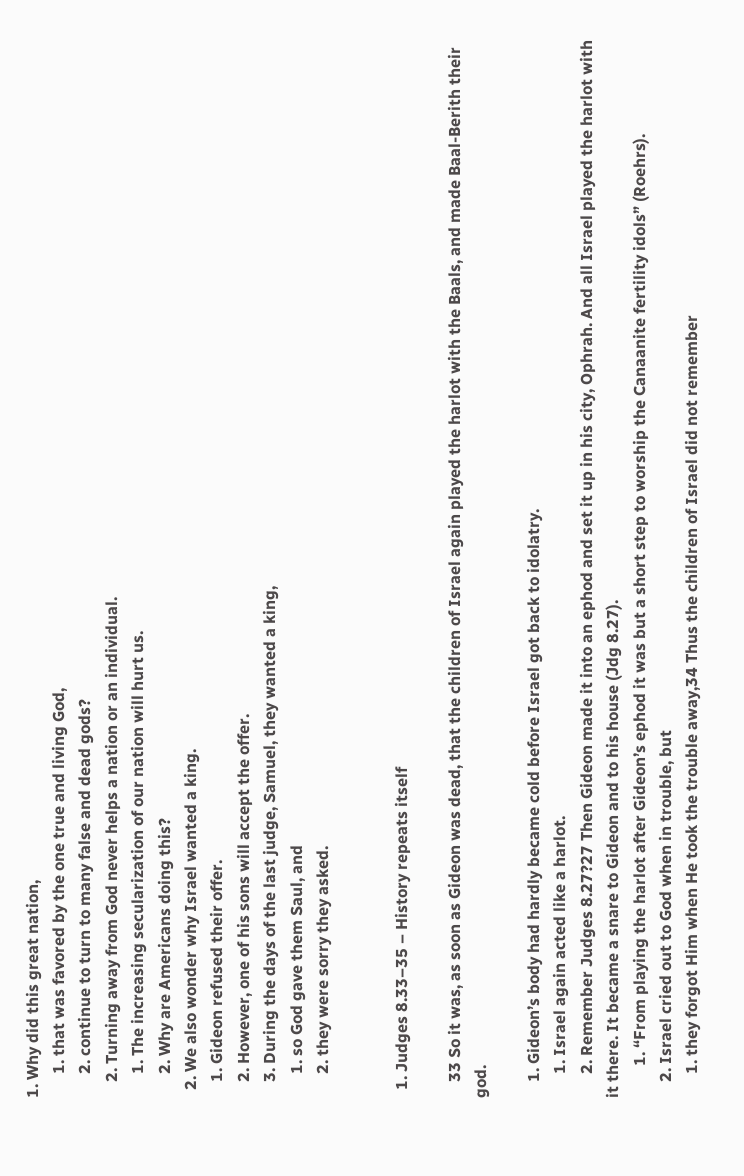1. Why did this great nation,
      1. that was favored by the one true and living God,
      2. continue to turn to many false and dead gods?
    2. Turning away from God never helps a nation or an individual.
      1. The increasing secularization of our nation will hurt us.
      2. Why are Americans doing this?
  2. We also wonder why Israel wanted a king.
    1. Gideon refused their offer.
    2. However, one of his sons will accept the offer.
    3. During the days of the last judge, Samuel, they wanted a king,
      1. so God gave them Saul, and
      2. they were sorry they asked.


  1. Judges 8.33–35 – History repeats itself

    33 So it was, as soon as Gideon was dead, that the children of Israel again played the harlot with the Baals, and made Baal-Berith their god.

    1. Gideon’s body had hardly became cold before Israel got back to idolatry.
      1. Israel again acted like a harlot.
      2. Remember Judges 8.27?27 Then Gideon made it into an ephod and set it up in his city, Ophrah. And all Israel played the harlot with it there. It became a snare to Gideon and to his house (Jdg 8.27).
        1. “From playing the harlot after Gideon’s ephod it was but a short step to worship the Canaanite fertility idols” (Roehrs).
    2. Israel cried out to God when in trouble, but
      1. they forgot Him when He took the trouble away,34 Thus the children of Israel did not remember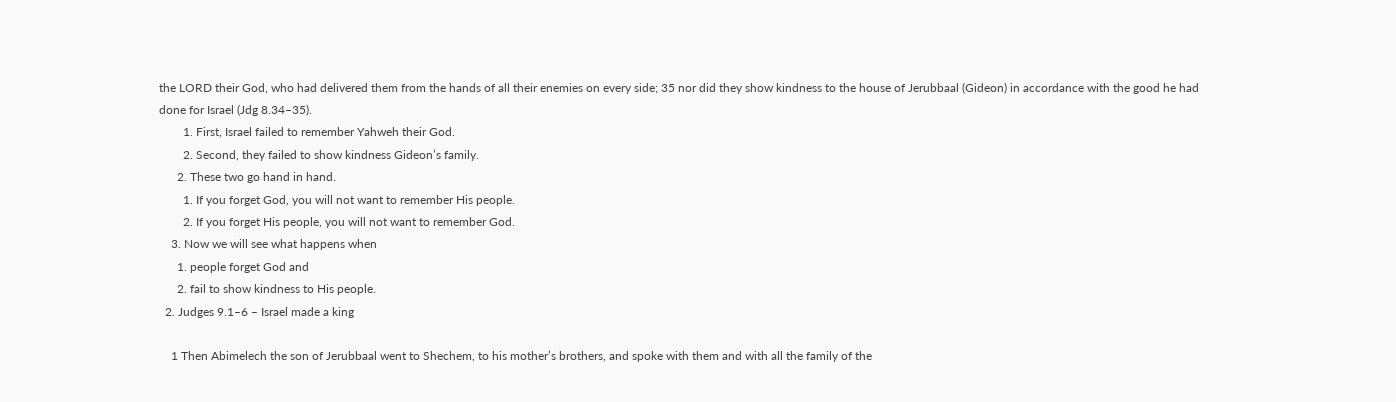the LORD their God, who had delivered them from the hands of all their enemies on every side; 35 nor did they show kindness to the house of Jerubbaal (Gideon) in accordance with the good he had done for Israel (Jdg 8.34–35).
        1. First, Israel failed to remember Yahweh their God.
        2. Second, they failed to show kindness Gideon’s family.
      2. These two go hand in hand.
        1. If you forget God, you will not want to remember His people.
        2. If you forget His people, you will not want to remember God.
    3. Now we will see what happens when
      1. people forget God and
      2. fail to show kindness to His people.
  2. Judges 9.1–6 – Israel made a king

    1 Then Abimelech the son of Jerubbaal went to Shechem, to his mother’s brothers, and spoke with them and with all the family of the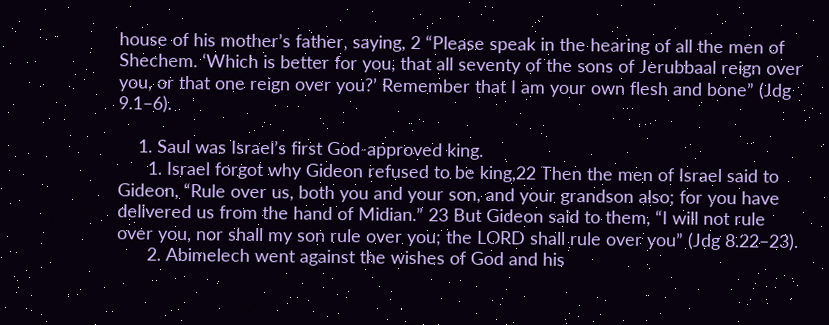house of his mother’s father, saying, 2 “Please speak in the hearing of all the men of Shechem. ‘Which is better for you, that all seventy of the sons of Jerubbaal reign over you, or that one reign over you?’ Remember that I am your own flesh and bone” (Jdg 9.1–6).

    1. Saul was Israel’s first God-approved king.
      1. Israel forgot why Gideon refused to be king,22 Then the men of Israel said to Gideon, “Rule over us, both you and your son, and your grandson also; for you have delivered us from the hand of Midian.” 23 But Gideon said to them, “I will not rule over you, nor shall my son rule over you; the LORD shall rule over you” (Jdg 8.22–23).
      2. Abimelech went against the wishes of God and his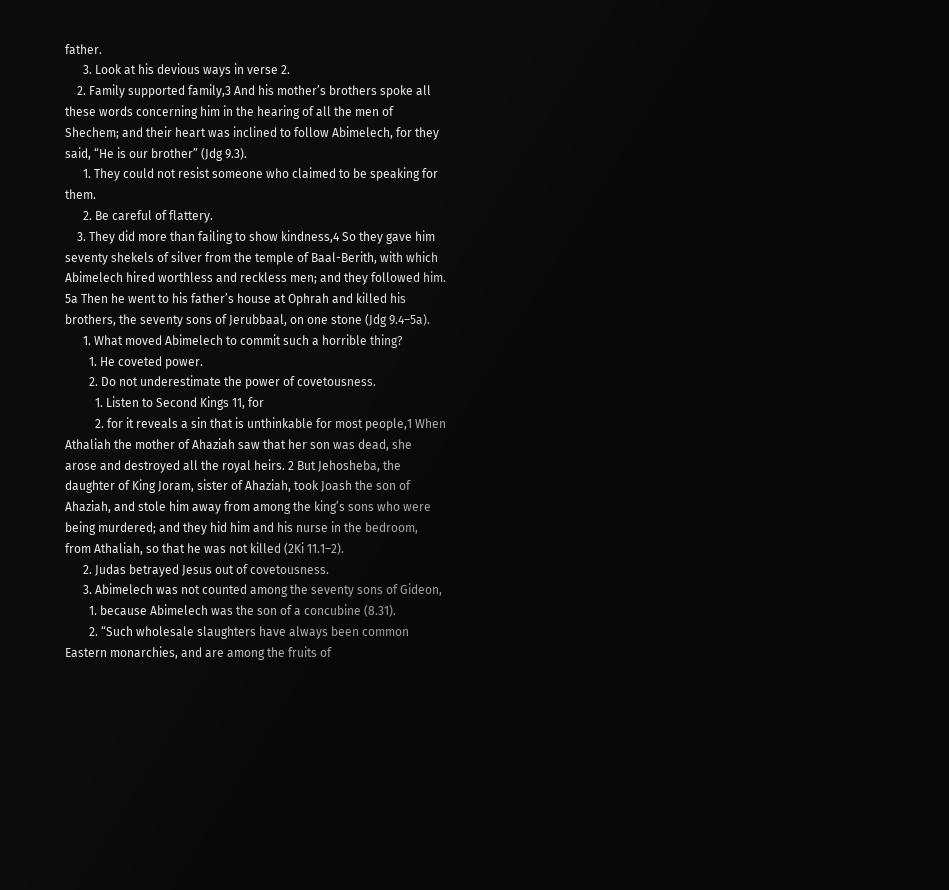father.
      3. Look at his devious ways in verse 2.
    2. Family supported family,3 And his mother’s brothers spoke all these words concerning him in the hearing of all the men of Shechem; and their heart was inclined to follow Abimelech, for they said, “He is our brother” (Jdg 9.3).
      1. They could not resist someone who claimed to be speaking for them.
      2. Be careful of flattery.
    3. They did more than failing to show kindness,4 So they gave him seventy shekels of silver from the temple of Baal-Berith, with which Abimelech hired worthless and reckless men; and they followed him. 5a Then he went to his father’s house at Ophrah and killed his brothers, the seventy sons of Jerubbaal, on one stone (Jdg 9.4–5a).
      1. What moved Abimelech to commit such a horrible thing?
        1. He coveted power.
        2. Do not underestimate the power of covetousness.
          1. Listen to Second Kings 11, for
          2. for it reveals a sin that is unthinkable for most people,1 When Athaliah the mother of Ahaziah saw that her son was dead, she arose and destroyed all the royal heirs. 2 But Jehosheba, the daughter of King Joram, sister of Ahaziah, took Joash the son of Ahaziah, and stole him away from among the king’s sons who were being murdered; and they hid him and his nurse in the bedroom, from Athaliah, so that he was not killed (2Ki 11.1–2).
      2. Judas betrayed Jesus out of covetousness.
      3. Abimelech was not counted among the seventy sons of Gideon,
        1. because Abimelech was the son of a concubine (8.31).
        2. “Such wholesale slaughters have always been common Eastern monarchies, and are among the fruits of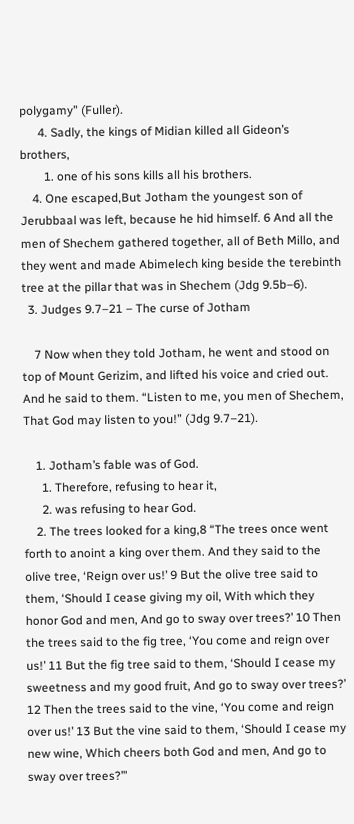polygamy” (Fuller).
      4. Sadly, the kings of Midian killed all Gideon’s brothers,
        1. one of his sons kills all his brothers.
    4. One escaped,But Jotham the youngest son of Jerubbaal was left, because he hid himself. 6 And all the men of Shechem gathered together, all of Beth Millo, and they went and made Abimelech king beside the terebinth tree at the pillar that was in Shechem (Jdg 9.5b–6).
  3. Judges 9.7–21 – The curse of Jotham

    7 Now when they told Jotham, he went and stood on top of Mount Gerizim, and lifted his voice and cried out. And he said to them. “Listen to me, you men of Shechem, That God may listen to you!” (Jdg 9.7–21).

    1. Jotham’s fable was of God.
      1. Therefore, refusing to hear it,
      2. was refusing to hear God.
    2. The trees looked for a king,8 “The trees once went forth to anoint a king over them. And they said to the olive tree, ‘Reign over us!’ 9 But the olive tree said to them, ‘Should I cease giving my oil, With which they honor God and men, And go to sway over trees?’ 10 Then the trees said to the fig tree, ‘You come and reign over us!’ 11 But the fig tree said to them, ‘Should I cease my sweetness and my good fruit, And go to sway over trees?’ 12 Then the trees said to the vine, ‘You come and reign over us!’ 13 But the vine said to them, ‘Should I cease my new wine, Which cheers both God and men, And go to sway over trees?’”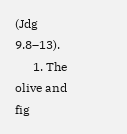(Jdg 9.8–13).
      1. The olive and fig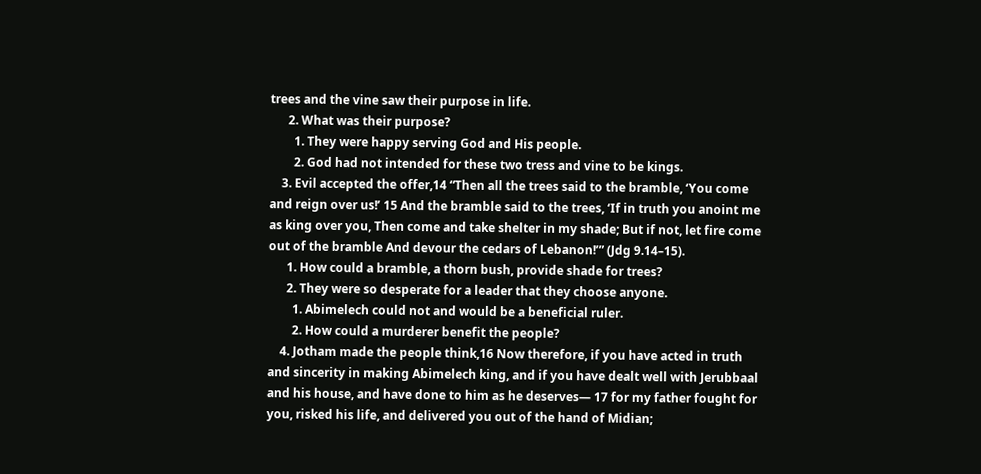trees and the vine saw their purpose in life.
      2. What was their purpose?
        1. They were happy serving God and His people.
        2. God had not intended for these two tress and vine to be kings.
    3. Evil accepted the offer,14 “Then all the trees said to the bramble, ‘You come and reign over us!’ 15 And the bramble said to the trees, ‘If in truth you anoint me as king over you, Then come and take shelter in my shade; But if not, let fire come out of the bramble And devour the cedars of Lebanon!’” (Jdg 9.14–15).
      1. How could a bramble, a thorn bush, provide shade for trees?
      2. They were so desperate for a leader that they choose anyone.
        1. Abimelech could not and would be a beneficial ruler.
        2. How could a murderer benefit the people?
    4. Jotham made the people think,16 Now therefore, if you have acted in truth and sincerity in making Abimelech king, and if you have dealt well with Jerubbaal and his house, and have done to him as he deserves— 17 for my father fought for you, risked his life, and delivered you out of the hand of Midian;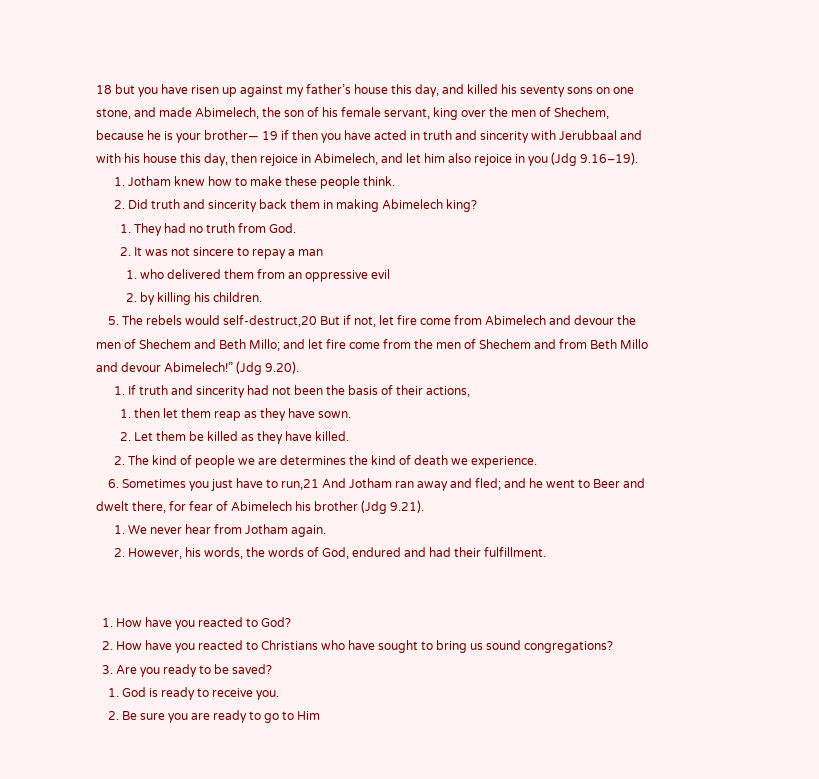18 but you have risen up against my father’s house this day, and killed his seventy sons on one stone, and made Abimelech, the son of his female servant, king over the men of Shechem, because he is your brother— 19 if then you have acted in truth and sincerity with Jerubbaal and with his house this day, then rejoice in Abimelech, and let him also rejoice in you (Jdg 9.16–19).
      1. Jotham knew how to make these people think.
      2. Did truth and sincerity back them in making Abimelech king?
        1. They had no truth from God.
        2. It was not sincere to repay a man
          1. who delivered them from an oppressive evil
          2. by killing his children.
    5. The rebels would self-destruct,20 But if not, let fire come from Abimelech and devour the men of Shechem and Beth Millo; and let fire come from the men of Shechem and from Beth Millo and devour Abimelech!” (Jdg 9.20).
      1. If truth and sincerity had not been the basis of their actions,
        1. then let them reap as they have sown.
        2. Let them be killed as they have killed.
      2. The kind of people we are determines the kind of death we experience.
    6. Sometimes you just have to run,21 And Jotham ran away and fled; and he went to Beer and dwelt there, for fear of Abimelech his brother (Jdg 9.21).
      1. We never hear from Jotham again.
      2. However, his words, the words of God, endured and had their fulfillment.


  1. How have you reacted to God?
  2. How have you reacted to Christians who have sought to bring us sound congregations?
  3. Are you ready to be saved?
    1. God is ready to receive you.
    2. Be sure you are ready to go to Him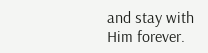and stay with Him forever.